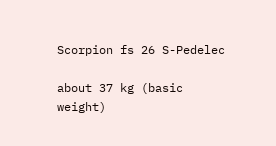Scorpion fs 26 S-Pedelec

about 37 kg (basic weight)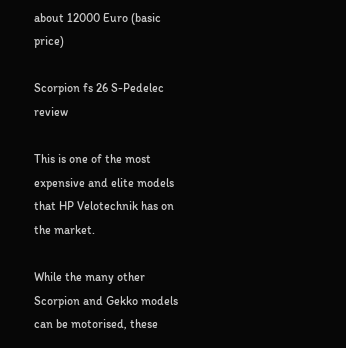about 12000 Euro (basic price)

Scorpion fs 26 S-Pedelec review

This is one of the most expensive and elite models that HP Velotechnik has on the market.

While the many other Scorpion and Gekko models can be motorised, these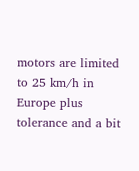motors are limited to 25 km/h in Europe plus tolerance and a bit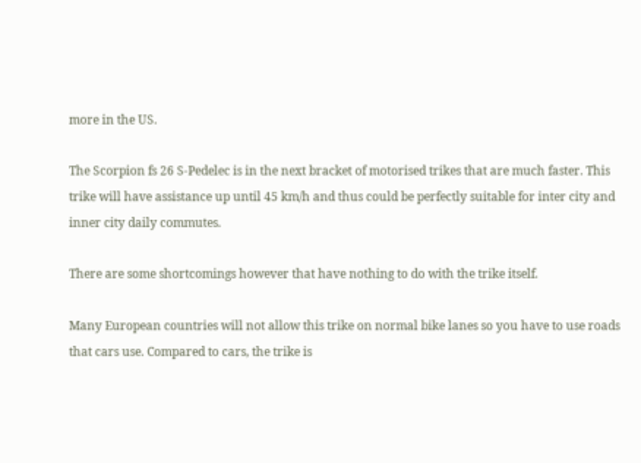more in the US.

The Scorpion fs 26 S-Pedelec is in the next bracket of motorised trikes that are much faster. This trike will have assistance up until 45 km/h and thus could be perfectly suitable for inter city and inner city daily commutes.

There are some shortcomings however that have nothing to do with the trike itself.

Many European countries will not allow this trike on normal bike lanes so you have to use roads that cars use. Compared to cars, the trike is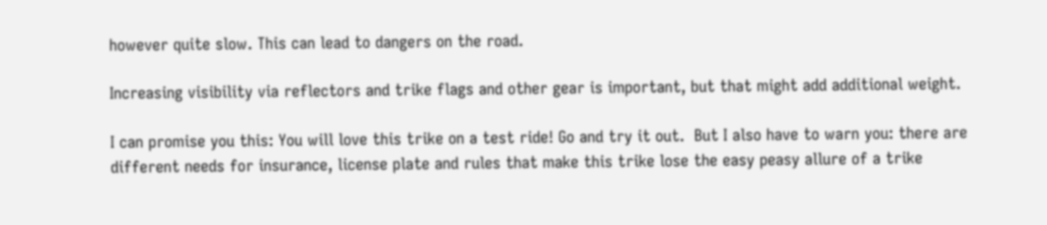however quite slow. This can lead to dangers on the road.

Increasing visibility via reflectors and trike flags and other gear is important, but that might add additional weight.

I can promise you this: You will love this trike on a test ride! Go and try it out.  But I also have to warn you: there are different needs for insurance, license plate and rules that make this trike lose the easy peasy allure of a trike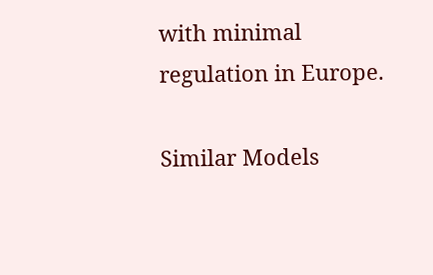with minimal regulation in Europe.

Similar Models